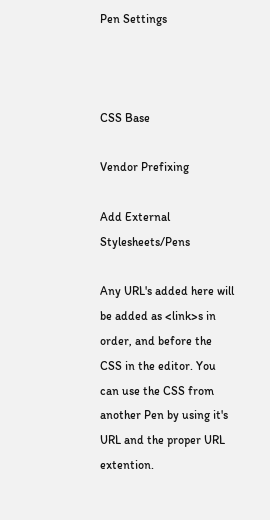Pen Settings



CSS Base

Vendor Prefixing

Add External Stylesheets/Pens

Any URL's added here will be added as <link>s in order, and before the CSS in the editor. You can use the CSS from another Pen by using it's URL and the proper URL extention.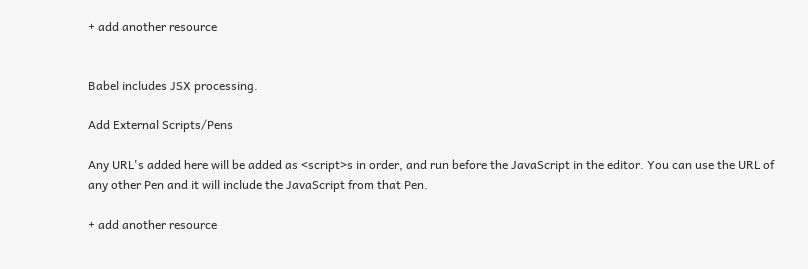+ add another resource


Babel includes JSX processing.

Add External Scripts/Pens

Any URL's added here will be added as <script>s in order, and run before the JavaScript in the editor. You can use the URL of any other Pen and it will include the JavaScript from that Pen.

+ add another resource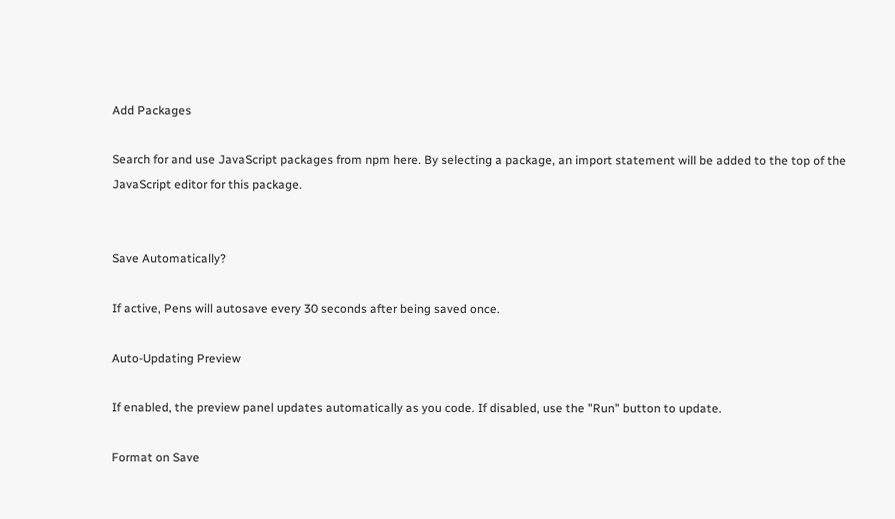Add Packages

Search for and use JavaScript packages from npm here. By selecting a package, an import statement will be added to the top of the JavaScript editor for this package.


Save Automatically?

If active, Pens will autosave every 30 seconds after being saved once.

Auto-Updating Preview

If enabled, the preview panel updates automatically as you code. If disabled, use the "Run" button to update.

Format on Save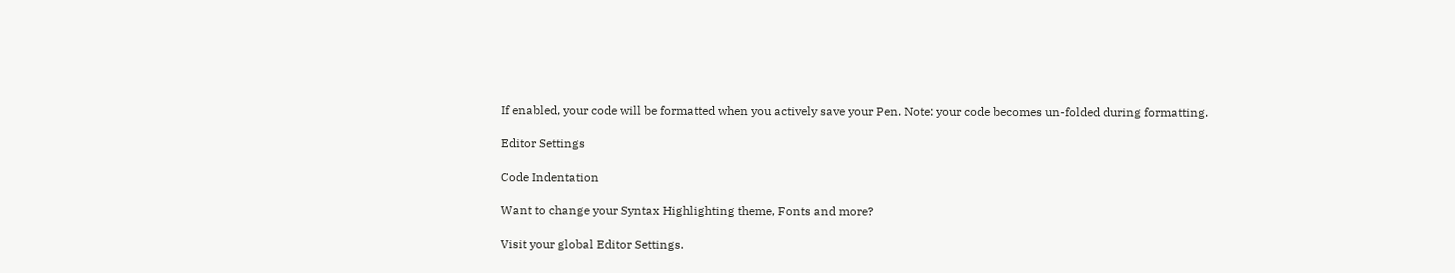If enabled, your code will be formatted when you actively save your Pen. Note: your code becomes un-folded during formatting.

Editor Settings

Code Indentation

Want to change your Syntax Highlighting theme, Fonts and more?

Visit your global Editor Settings.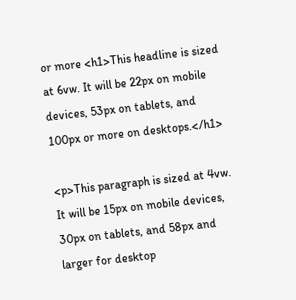or more <h1>This headline is sized at 6vw. It will be 22px on mobile devices, 53px on tablets, and 100px or more on desktops.</h1>

<p>This paragraph is sized at 4vw. It will be 15px on mobile devices, 30px on tablets, and 58px and larger for desktop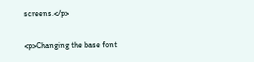screens.</p>

<p>Changing the base font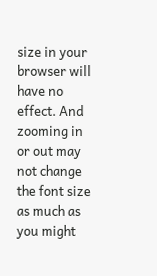size in your browser will have no effect. And zooming in or out may not change the font size as much as you might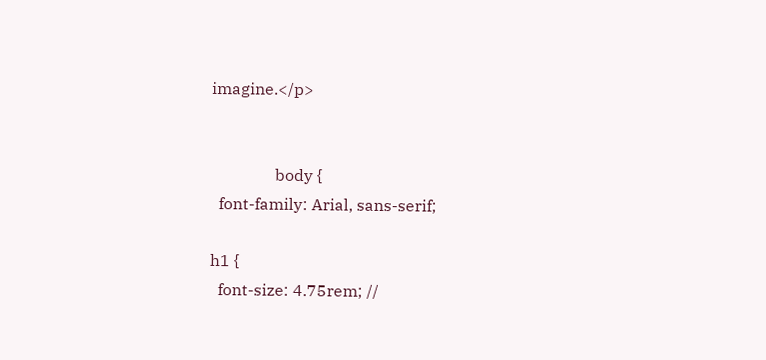imagine.</p>


                body {
  font-family: Arial, sans-serif;

h1 {
  font-size: 4.75rem; //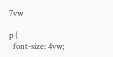7vw

p {
  font-size: 4vw;